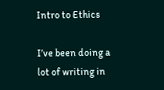Intro to Ethics

I’ve been doing a lot of writing in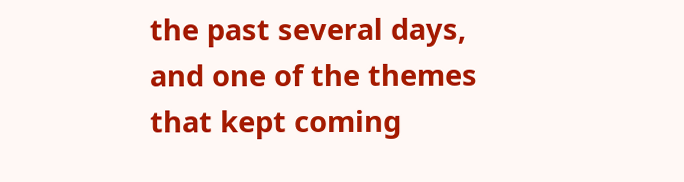the past several days, and one of the themes that kept coming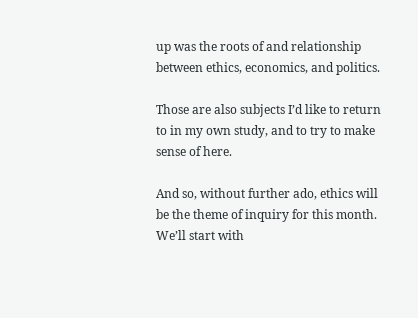up was the roots of and relationship between ethics, economics, and politics.

Those are also subjects I’d like to return to in my own study, and to try to make sense of here.

And so, without further ado, ethics will be the theme of inquiry for this month. We’ll start with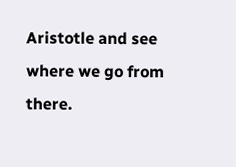Aristotle and see where we go from there.